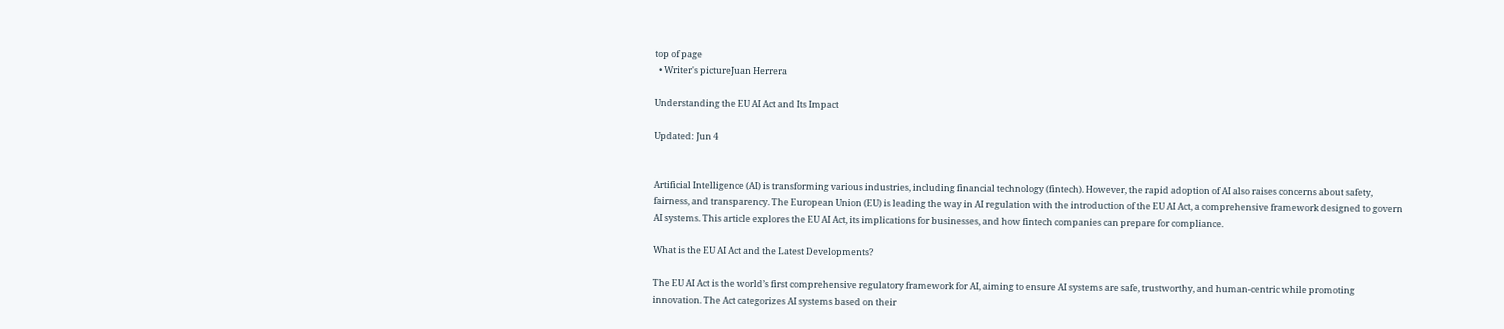top of page
  • Writer's pictureJuan Herrera

Understanding the EU AI Act and Its Impact

Updated: Jun 4


Artificial Intelligence (AI) is transforming various industries, including financial technology (fintech). However, the rapid adoption of AI also raises concerns about safety, fairness, and transparency. The European Union (EU) is leading the way in AI regulation with the introduction of the EU AI Act, a comprehensive framework designed to govern AI systems. This article explores the EU AI Act, its implications for businesses, and how fintech companies can prepare for compliance.

What is the EU AI Act and the Latest Developments?

The EU AI Act is the world’s first comprehensive regulatory framework for AI, aiming to ensure AI systems are safe, trustworthy, and human-centric while promoting innovation. The Act categorizes AI systems based on their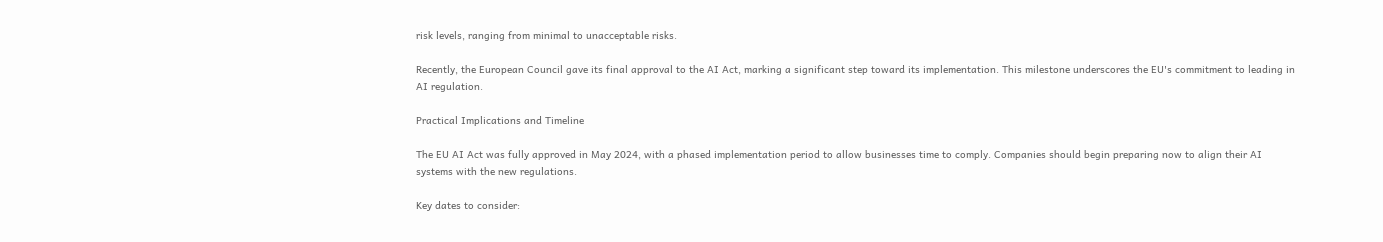risk levels, ranging from minimal to unacceptable risks.

Recently, the European Council gave its final approval to the AI Act, marking a significant step toward its implementation. This milestone underscores the EU's commitment to leading in AI regulation.

Practical Implications and Timeline

The EU AI Act was fully approved in May 2024, with a phased implementation period to allow businesses time to comply. Companies should begin preparing now to align their AI systems with the new regulations.

Key dates to consider: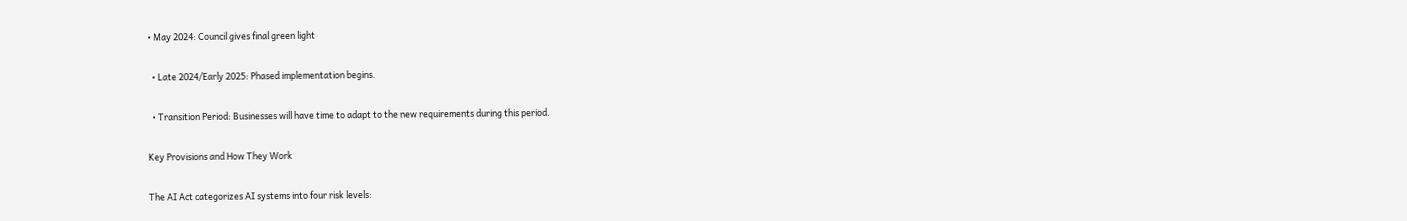• May 2024: Council gives final green light

  • Late 2024/Early 2025: Phased implementation begins.

  • Transition Period: Businesses will have time to adapt to the new requirements during this period.

Key Provisions and How They Work

The AI Act categorizes AI systems into four risk levels: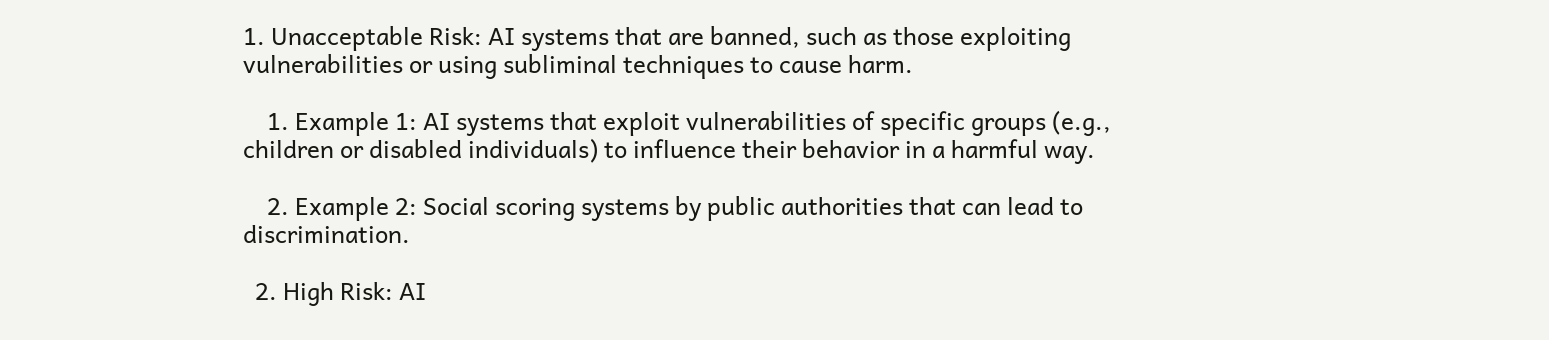1. Unacceptable Risk: AI systems that are banned, such as those exploiting vulnerabilities or using subliminal techniques to cause harm.

    1. Example 1: AI systems that exploit vulnerabilities of specific groups (e.g., children or disabled individuals) to influence their behavior in a harmful way.

    2. Example 2: Social scoring systems by public authorities that can lead to discrimination.

  2. High Risk: AI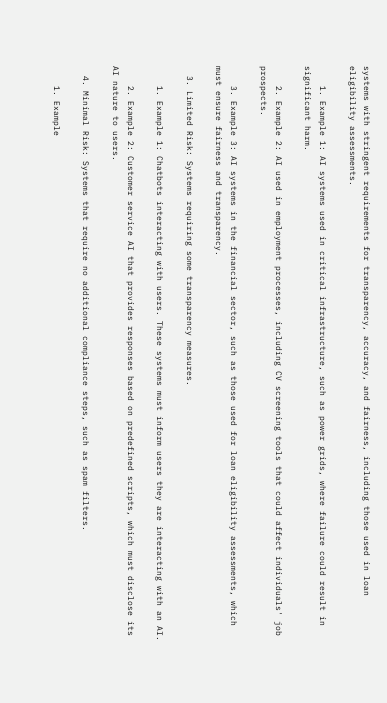systems with stringent requirements for transparency, accuracy, and fairness, including those used in loan eligibility assessments.

    1. Example 1: AI systems used in critical infrastructure, such as power grids, where failure could result in significant harm.

    2. Example 2: AI used in employment processes, including CV screening tools that could affect individuals' job prospects.

    3. Example 3: AI systems in the financial sector, such as those used for loan eligibility assessments, which must ensure fairness and transparency.

  3. Limited Risk: Systems requiring some transparency measures.

    1. Example 1: Chatbots interacting with users. These systems must inform users they are interacting with an AI.

    2. Example 2: Customer service AI that provides responses based on predefined scripts, which must disclose its AI nature to users.

  4. Minimal Risk: Systems that require no additional compliance steps, such as spam filters.

    1. Example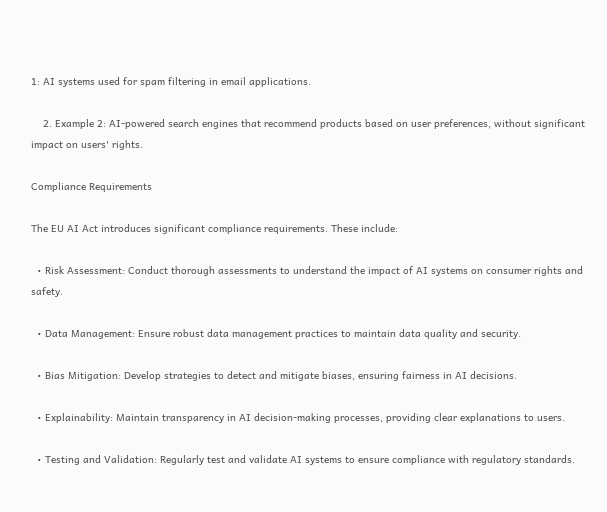1: AI systems used for spam filtering in email applications.

    2. Example 2: AI-powered search engines that recommend products based on user preferences, without significant impact on users' rights.

Compliance Requirements

The EU AI Act introduces significant compliance requirements. These include:

  • Risk Assessment: Conduct thorough assessments to understand the impact of AI systems on consumer rights and safety.

  • Data Management: Ensure robust data management practices to maintain data quality and security.

  • Bias Mitigation: Develop strategies to detect and mitigate biases, ensuring fairness in AI decisions.

  • Explainability: Maintain transparency in AI decision-making processes, providing clear explanations to users.

  • Testing and Validation: Regularly test and validate AI systems to ensure compliance with regulatory standards.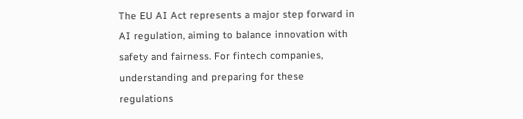The EU AI Act represents a major step forward in AI regulation, aiming to balance innovation with safety and fairness. For fintech companies, understanding and preparing for these regulations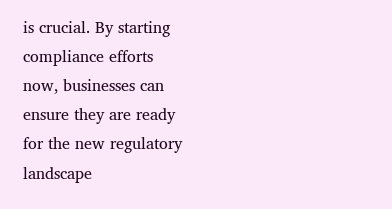is crucial. By starting compliance efforts now, businesses can ensure they are ready for the new regulatory landscape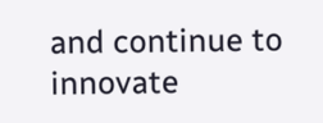and continue to innovate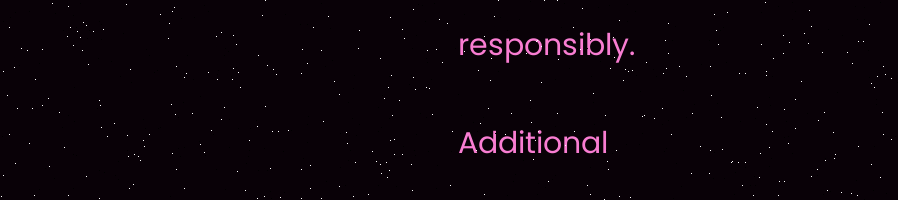responsibly.

Additional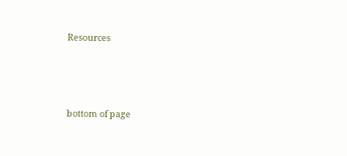Resources



bottom of page